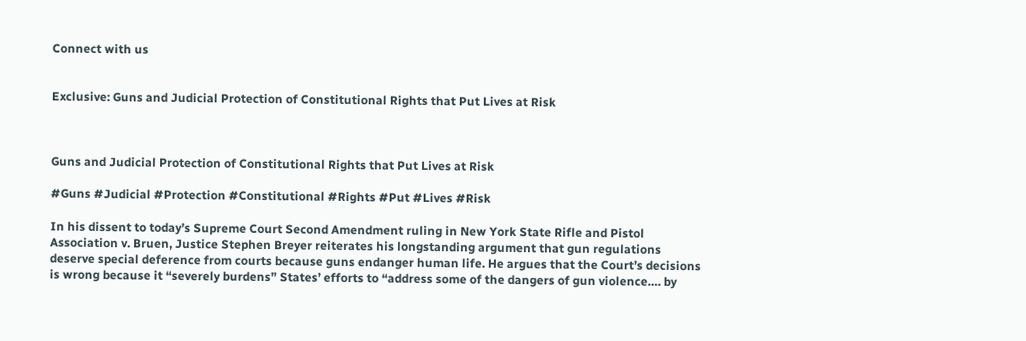Connect with us


Exclusive: Guns and Judicial Protection of Constitutional Rights that Put Lives at Risk



Guns and Judicial Protection of Constitutional Rights that Put Lives at Risk

#Guns #Judicial #Protection #Constitutional #Rights #Put #Lives #Risk

In his dissent to today’s Supreme Court Second Amendment ruling in New York State Rifle and Pistol Association v. Bruen, Justice Stephen Breyer reiterates his longstanding argument that gun regulations deserve special deference from courts because guns endanger human life. He argues that the Court’s decisions is wrong because it “severely burdens” States’ efforts to “address some of the dangers of gun violence…. by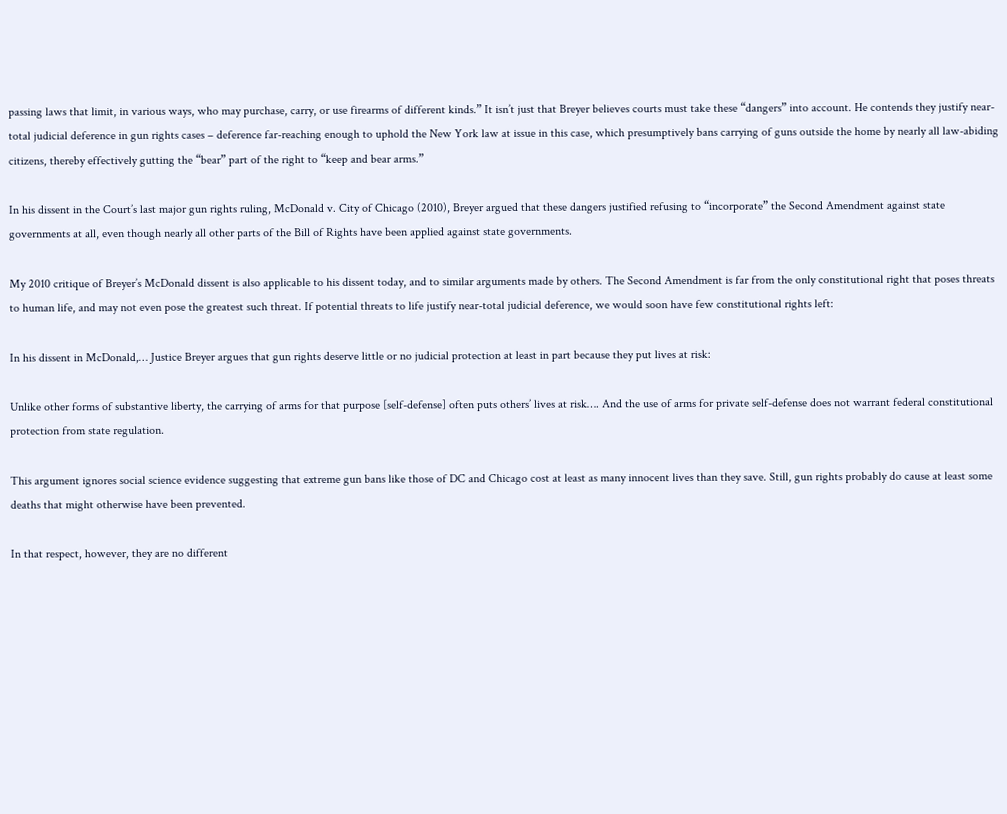passing laws that limit, in various ways, who may purchase, carry, or use firearms of different kinds.” It isn’t just that Breyer believes courts must take these “dangers” into account. He contends they justify near-total judicial deference in gun rights cases – deference far-reaching enough to uphold the New York law at issue in this case, which presumptively bans carrying of guns outside the home by nearly all law-abiding citizens, thereby effectively gutting the “bear” part of the right to “keep and bear arms.”

In his dissent in the Court’s last major gun rights ruling, McDonald v. City of Chicago (2010), Breyer argued that these dangers justified refusing to “incorporate” the Second Amendment against state governments at all, even though nearly all other parts of the Bill of Rights have been applied against state governments.

My 2010 critique of Breyer’s McDonald dissent is also applicable to his dissent today, and to similar arguments made by others. The Second Amendment is far from the only constitutional right that poses threats to human life, and may not even pose the greatest such threat. If potential threats to life justify near-total judicial deference, we would soon have few constitutional rights left:

In his dissent in McDonald,… Justice Breyer argues that gun rights deserve little or no judicial protection at least in part because they put lives at risk:

Unlike other forms of substantive liberty, the carrying of arms for that purpose [self-defense] often puts others’ lives at risk…. And the use of arms for private self-defense does not warrant federal constitutional protection from state regulation.

This argument ignores social science evidence suggesting that extreme gun bans like those of DC and Chicago cost at least as many innocent lives than they save. Still, gun rights probably do cause at least some deaths that might otherwise have been prevented.

In that respect, however, they are no different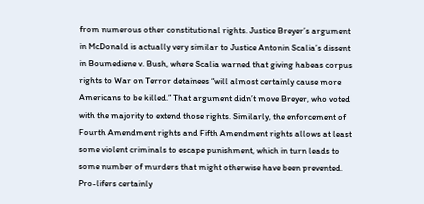from numerous other constitutional rights. Justice Breyer’s argument in McDonald is actually very similar to Justice Antonin Scalia’s dissent in Boumediene v. Bush, where Scalia warned that giving habeas corpus rights to War on Terror detainees “will almost certainly cause more Americans to be killed.” That argument didn’t move Breyer, who voted with the majority to extend those rights. Similarly, the enforcement of Fourth Amendment rights and Fifth Amendment rights allows at least some violent criminals to escape punishment, which in turn leads to some number of murders that might otherwise have been prevented. Pro-lifers certainly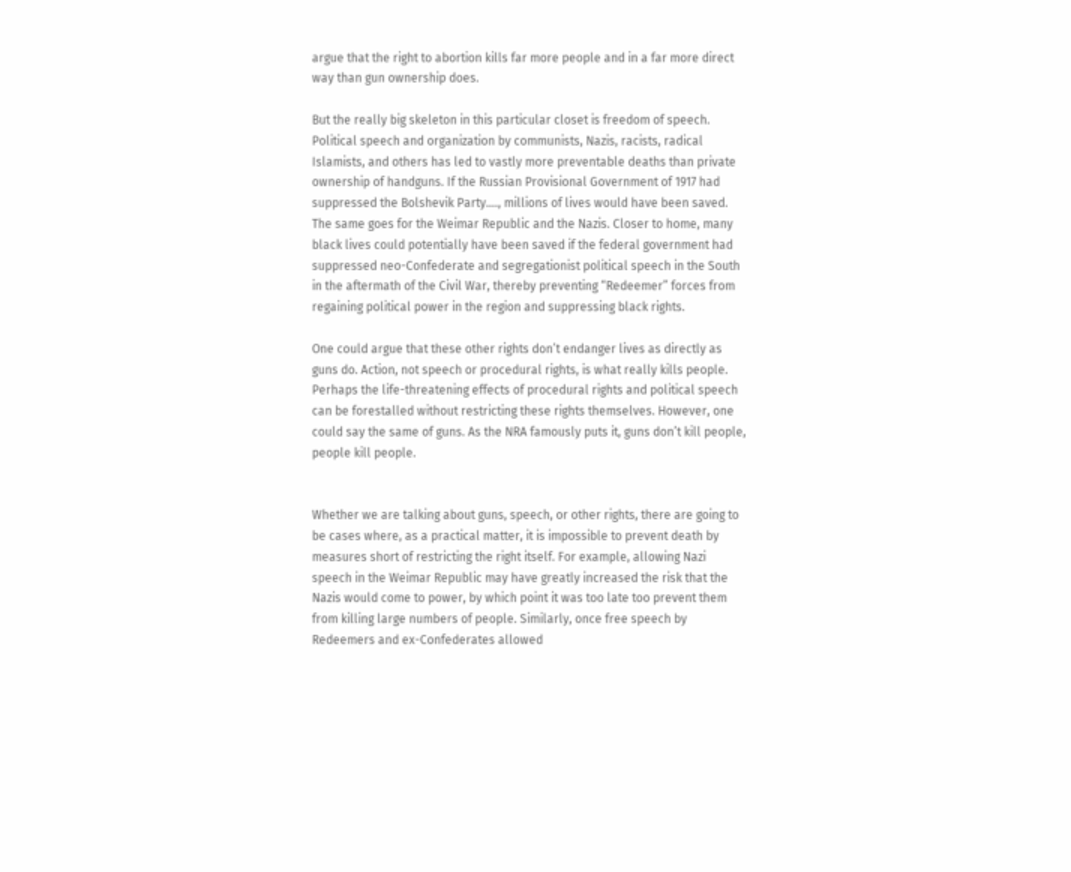argue that the right to abortion kills far more people and in a far more direct way than gun ownership does.

But the really big skeleton in this particular closet is freedom of speech. Political speech and organization by communists, Nazis, racists, radical Islamists, and others has led to vastly more preventable deaths than private ownership of handguns. If the Russian Provisional Government of 1917 had suppressed the Bolshevik Party…., millions of lives would have been saved. The same goes for the Weimar Republic and the Nazis. Closer to home, many black lives could potentially have been saved if the federal government had suppressed neo-Confederate and segregationist political speech in the South in the aftermath of the Civil War, thereby preventing “Redeemer” forces from regaining political power in the region and suppressing black rights.

One could argue that these other rights don’t endanger lives as directly as guns do. Action, not speech or procedural rights, is what really kills people. Perhaps the life-threatening effects of procedural rights and political speech can be forestalled without restricting these rights themselves. However, one could say the same of guns. As the NRA famously puts it, guns don’t kill people, people kill people.


Whether we are talking about guns, speech, or other rights, there are going to be cases where, as a practical matter, it is impossible to prevent death by measures short of restricting the right itself. For example, allowing Nazi speech in the Weimar Republic may have greatly increased the risk that the Nazis would come to power, by which point it was too late too prevent them from killing large numbers of people. Similarly, once free speech by Redeemers and ex-Confederates allowed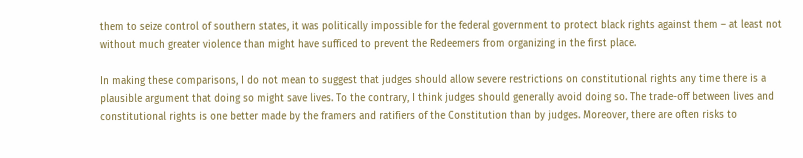them to seize control of southern states, it was politically impossible for the federal government to protect black rights against them – at least not without much greater violence than might have sufficed to prevent the Redeemers from organizing in the first place.

In making these comparisons, I do not mean to suggest that judges should allow severe restrictions on constitutional rights any time there is a plausible argument that doing so might save lives. To the contrary, I think judges should generally avoid doing so. The trade-off between lives and constitutional rights is one better made by the framers and ratifiers of the Constitution than by judges. Moreover, there are often risks to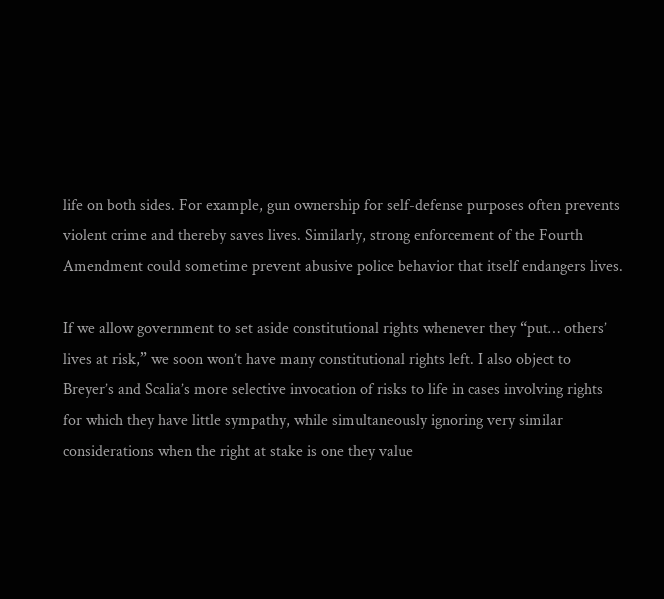life on both sides. For example, gun ownership for self-defense purposes often prevents violent crime and thereby saves lives. Similarly, strong enforcement of the Fourth Amendment could sometime prevent abusive police behavior that itself endangers lives.

If we allow government to set aside constitutional rights whenever they “put… others’ lives at risk,” we soon won’t have many constitutional rights left. I also object to Breyer’s and Scalia’s more selective invocation of risks to life in cases involving rights for which they have little sympathy, while simultaneously ignoring very similar considerations when the right at stake is one they value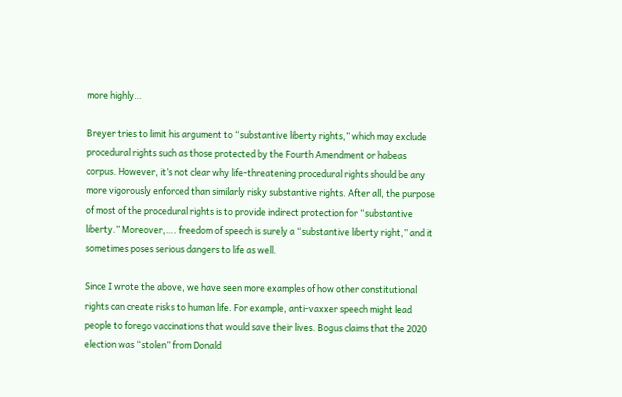more highly…

Breyer tries to limit his argument to “substantive liberty rights,” which may exclude procedural rights such as those protected by the Fourth Amendment or habeas corpus. However, it’s not clear why life-threatening procedural rights should be any more vigorously enforced than similarly risky substantive rights. After all, the purpose of most of the procedural rights is to provide indirect protection for “substantive liberty.” Moreover,…. freedom of speech is surely a “substantive liberty right,” and it sometimes poses serious dangers to life as well.

Since I wrote the above, we have seen more examples of how other constitutional rights can create risks to human life. For example, anti-vaxxer speech might lead people to forego vaccinations that would save their lives. Bogus claims that the 2020 election was “stolen” from Donald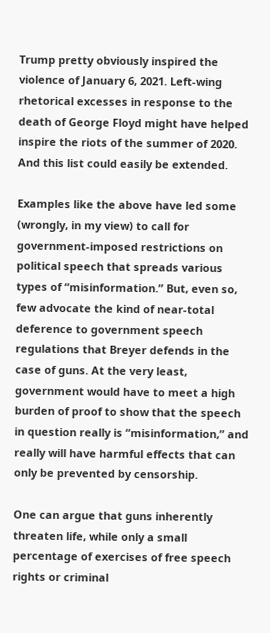Trump pretty obviously inspired the violence of January 6, 2021. Left-wing rhetorical excesses in response to the death of George Floyd might have helped inspire the riots of the summer of 2020. And this list could easily be extended.

Examples like the above have led some (wrongly, in my view) to call for government-imposed restrictions on political speech that spreads various types of “misinformation.” But, even so, few advocate the kind of near-total deference to government speech regulations that Breyer defends in the case of guns. At the very least, government would have to meet a high burden of proof to show that the speech in question really is “misinformation,” and really will have harmful effects that can only be prevented by censorship.

One can argue that guns inherently threaten life, while only a small percentage of exercises of free speech rights or criminal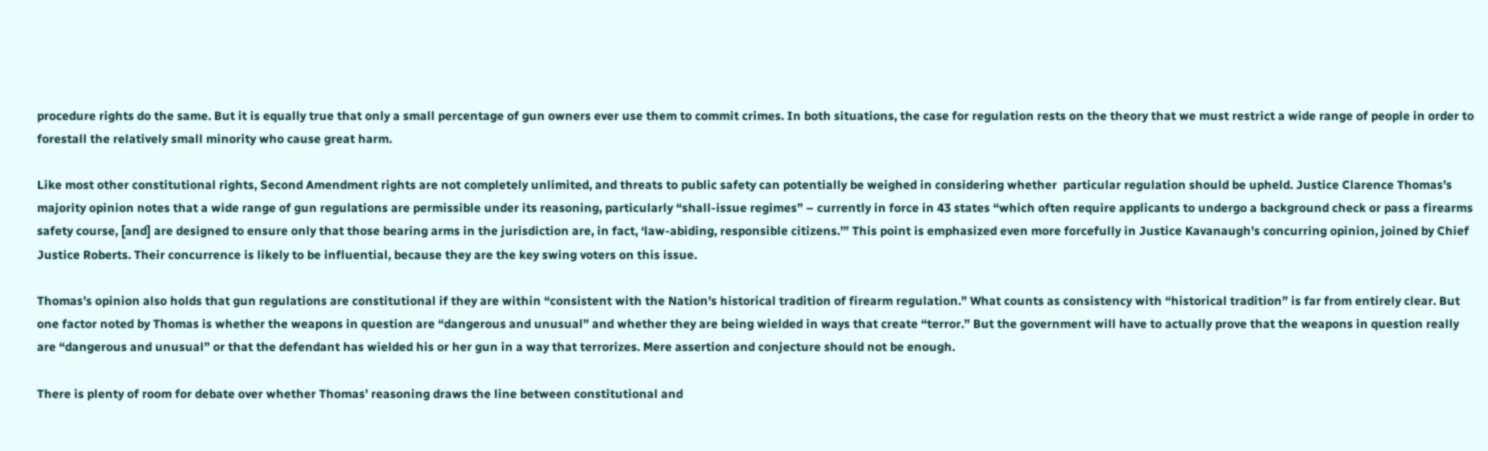procedure rights do the same. But it is equally true that only a small percentage of gun owners ever use them to commit crimes. In both situations, the case for regulation rests on the theory that we must restrict a wide range of people in order to forestall the relatively small minority who cause great harm.

Like most other constitutional rights, Second Amendment rights are not completely unlimited, and threats to public safety can potentially be weighed in considering whether  particular regulation should be upheld. Justice Clarence Thomas’s majority opinion notes that a wide range of gun regulations are permissible under its reasoning, particularly “shall-issue regimes” – currently in force in 43 states “which often require applicants to undergo a background check or pass a firearms safety course, [and] are designed to ensure only that those bearing arms in the jurisdiction are, in fact, ‘law-abiding, responsible citizens.’” This point is emphasized even more forcefully in Justice Kavanaugh’s concurring opinion, joined by Chief Justice Roberts. Their concurrence is likely to be influential, because they are the key swing voters on this issue.

Thomas’s opinion also holds that gun regulations are constitutional if they are within “consistent with the Nation’s historical tradition of firearm regulation.” What counts as consistency with “historical tradition” is far from entirely clear. But one factor noted by Thomas is whether the weapons in question are “dangerous and unusual” and whether they are being wielded in ways that create “terror.” But the government will have to actually prove that the weapons in question really are “dangerous and unusual” or that the defendant has wielded his or her gun in a way that terrorizes. Mere assertion and conjecture should not be enough.

There is plenty of room for debate over whether Thomas’ reasoning draws the line between constitutional and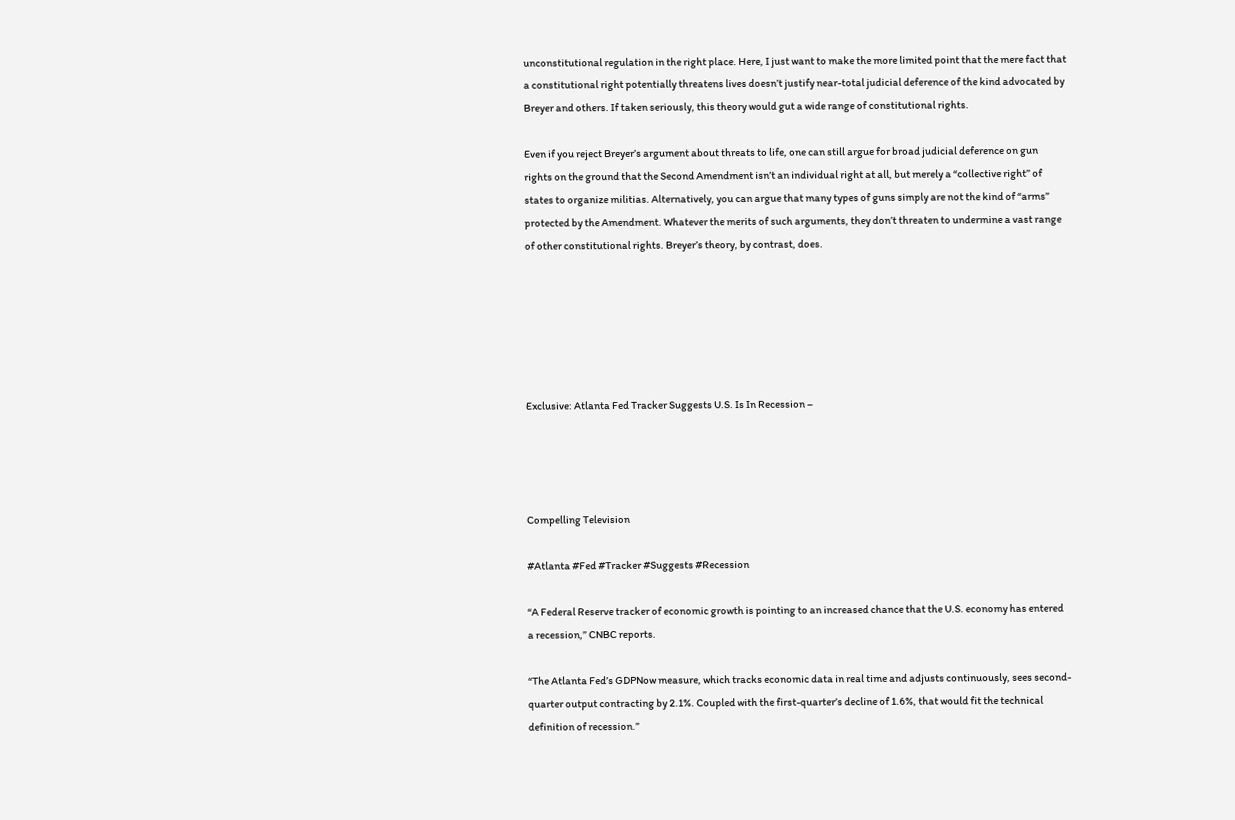unconstitutional regulation in the right place. Here, I just want to make the more limited point that the mere fact that a constitutional right potentially threatens lives doesn’t justify near-total judicial deference of the kind advocated by Breyer and others. If taken seriously, this theory would gut a wide range of constitutional rights.

Even if you reject Breyer’s argument about threats to life, one can still argue for broad judicial deference on gun rights on the ground that the Second Amendment isn’t an individual right at all, but merely a “collective right” of states to organize militias. Alternatively, you can argue that many types of guns simply are not the kind of “arms” protected by the Amendment. Whatever the merits of such arguments, they don’t threaten to undermine a vast range of other constitutional rights. Breyer’s theory, by contrast, does.






Exclusive: Atlanta Fed Tracker Suggests U.S. Is In Recession –




Compelling Television

#Atlanta #Fed #Tracker #Suggests #Recession

“A Federal Reserve tracker of economic growth is pointing to an increased chance that the U.S. economy has entered a recession,” CNBC reports.

“The Atlanta Fed’s GDPNow measure, which tracks economic data in real time and adjusts continuously, sees second-quarter output contracting by 2.1%. Coupled with the first-quarter’s decline of 1.6%, that would fit the technical definition of recession.”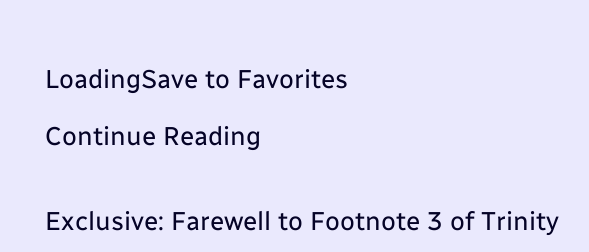LoadingSave to Favorites

Continue Reading


Exclusive: Farewell to Footnote 3 of Trinity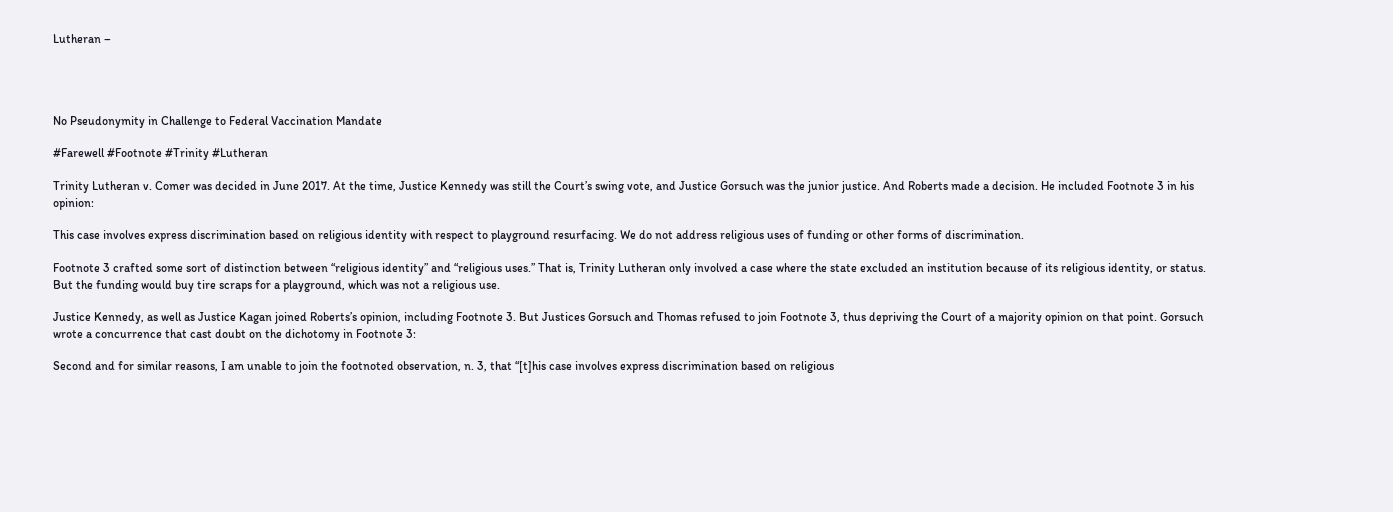Lutheran –




No Pseudonymity in Challenge to Federal Vaccination Mandate

#Farewell #Footnote #Trinity #Lutheran

Trinity Lutheran v. Comer was decided in June 2017. At the time, Justice Kennedy was still the Court’s swing vote, and Justice Gorsuch was the junior justice. And Roberts made a decision. He included Footnote 3 in his opinion:

This case involves express discrimination based on religious identity with respect to playground resurfacing. We do not address religious uses of funding or other forms of discrimination.

Footnote 3 crafted some sort of distinction between “religious identity” and “religious uses.” That is, Trinity Lutheran only involved a case where the state excluded an institution because of its religious identity, or status. But the funding would buy tire scraps for a playground, which was not a religious use.

Justice Kennedy, as well as Justice Kagan joined Roberts’s opinion, including Footnote 3. But Justices Gorsuch and Thomas refused to join Footnote 3, thus depriving the Court of a majority opinion on that point. Gorsuch wrote a concurrence that cast doubt on the dichotomy in Footnote 3:

Second and for similar reasons, I am unable to join the footnoted observation, n. 3, that “[t]his case involves express discrimination based on religious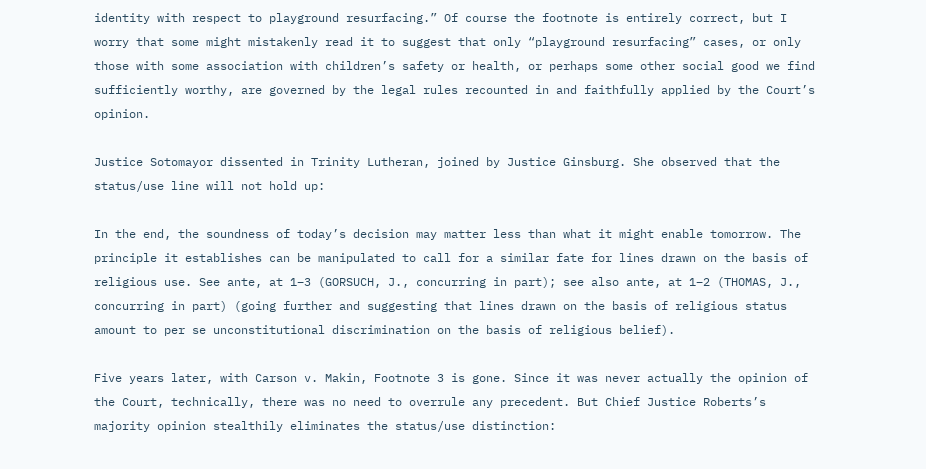identity with respect to playground resurfacing.” Of course the footnote is entirely correct, but I worry that some might mistakenly read it to suggest that only “playground resurfacing” cases, or only those with some association with children’s safety or health, or perhaps some other social good we find sufficiently worthy, are governed by the legal rules recounted in and faithfully applied by the Court’s opinion.

Justice Sotomayor dissented in Trinity Lutheran, joined by Justice Ginsburg. She observed that the status/use line will not hold up:

In the end, the soundness of today’s decision may matter less than what it might enable tomorrow. The principle it establishes can be manipulated to call for a similar fate for lines drawn on the basis of religious use. See ante, at 1–3 (GORSUCH, J., concurring in part); see also ante, at 1–2 (THOMAS, J., concurring in part) (going further and suggesting that lines drawn on the basis of religious status amount to per se unconstitutional discrimination on the basis of religious belief).

Five years later, with Carson v. Makin, Footnote 3 is gone. Since it was never actually the opinion of the Court, technically, there was no need to overrule any precedent. But Chief Justice Roberts’s majority opinion stealthily eliminates the status/use distinction: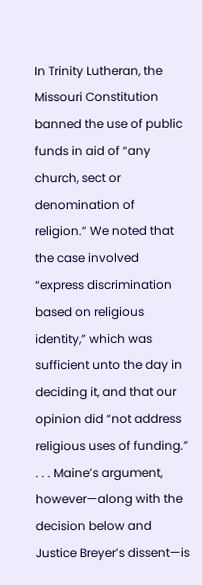In Trinity Lutheran, the Missouri Constitution banned the use of public funds in aid of “any church, sect or denomination of religion.” We noted that the case involved “express discrimination based on religious identity,” which was sufficient unto the day in deciding it, and that our opinion did “not address religious uses of funding.” . . . Maine’s argument, however—along with the decision below and Justice Breyer’s dissent—is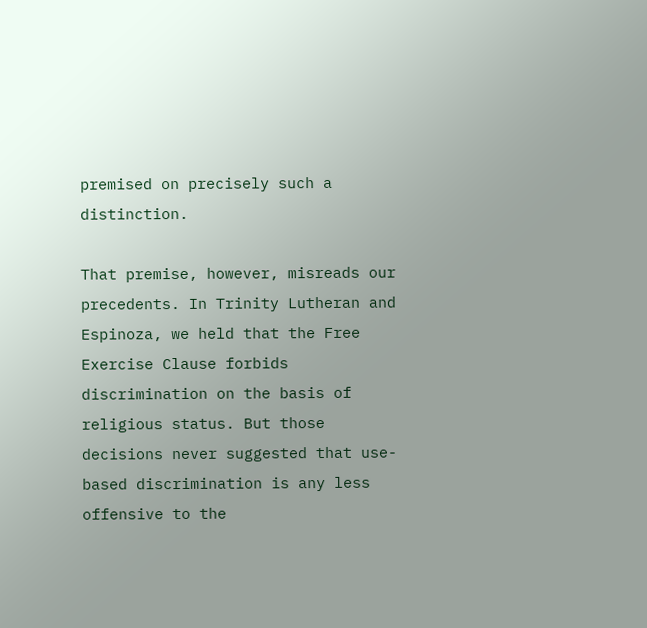premised on precisely such a distinction.

That premise, however, misreads our precedents. In Trinity Lutheran and Espinoza, we held that the Free Exercise Clause forbids discrimination on the basis of religious status. But those decisions never suggested that use-based discrimination is any less offensive to the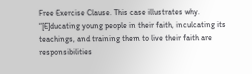Free Exercise Clause. This case illustrates why. “[E]ducating young people in their faith, inculcating its teachings, and training them to live their faith are responsibilities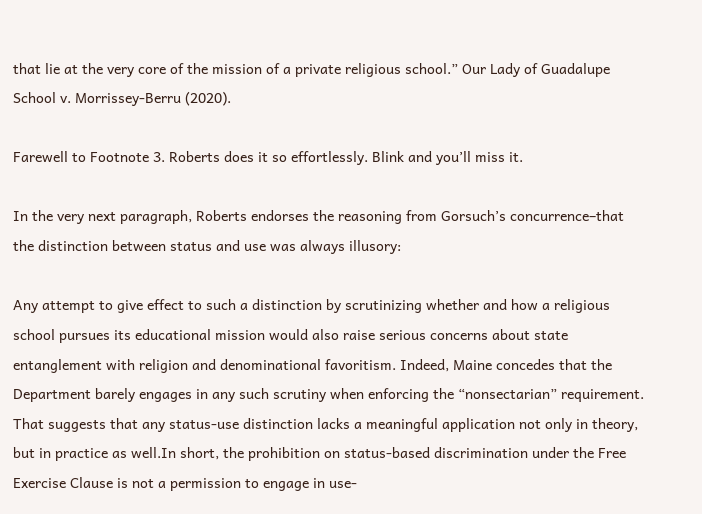that lie at the very core of the mission of a private religious school.” Our Lady of Guadalupe School v. Morrissey-Berru (2020).

Farewell to Footnote 3. Roberts does it so effortlessly. Blink and you’ll miss it.

In the very next paragraph, Roberts endorses the reasoning from Gorsuch’s concurrence–that the distinction between status and use was always illusory:

Any attempt to give effect to such a distinction by scrutinizing whether and how a religious school pursues its educational mission would also raise serious concerns about state entanglement with religion and denominational favoritism. Indeed, Maine concedes that the Department barely engages in any such scrutiny when enforcing the “nonsectarian” requirement. That suggests that any status-use distinction lacks a meaningful application not only in theory, but in practice as well.In short, the prohibition on status-based discrimination under the Free Exercise Clause is not a permission to engage in use-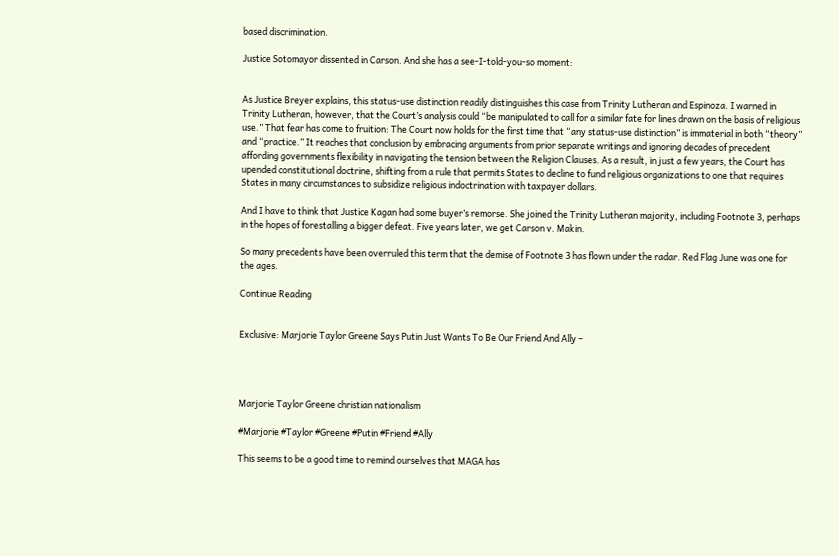based discrimination.

Justice Sotomayor dissented in Carson. And she has a see-I-told-you-so moment:


As Justice Breyer explains, this status-use distinction readily distinguishes this case from Trinity Lutheran and Espinoza. I warned in Trinity Lutheran, however, that the Court’s analysis could “be manipulated to call for a similar fate for lines drawn on the basis of religious use.” That fear has come to fruition: The Court now holds for the first time that “any status-use distinction” is immaterial in both “theory” and “practice.” It reaches that conclusion by embracing arguments from prior separate writings and ignoring decades of precedent affording governments flexibility in navigating the tension between the Religion Clauses. As a result, in just a few years, the Court has upended constitutional doctrine, shifting from a rule that permits States to decline to fund religious organizations to one that requires States in many circumstances to subsidize religious indoctrination with taxpayer dollars.

And I have to think that Justice Kagan had some buyer’s remorse. She joined the Trinity Lutheran majority, including Footnote 3, perhaps in the hopes of forestalling a bigger defeat. Five years later, we get Carson v. Makin.

So many precedents have been overruled this term that the demise of Footnote 3 has flown under the radar. Red Flag June was one for the ages.

Continue Reading


Exclusive: Marjorie Taylor Greene Says Putin Just Wants To Be Our Friend And Ally –




Marjorie Taylor Greene christian nationalism

#Marjorie #Taylor #Greene #Putin #Friend #Ally

This seems to be a good time to remind ourselves that MAGA has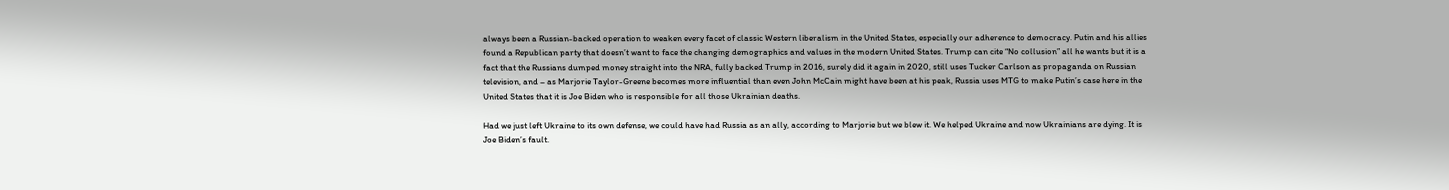always been a Russian-backed operation to weaken every facet of classic Western liberalism in the United States, especially our adherence to democracy. Putin and his allies found a Republican party that doesn’t want to face the changing demographics and values in the modern United States. Trump can cite “No collusion” all he wants but it is a fact that the Russians dumped money straight into the NRA, fully backed Trump in 2016, surely did it again in 2020, still uses Tucker Carlson as propaganda on Russian television, and – as Marjorie Taylor-Greene becomes more influential than even John McCain might have been at his peak, Russia uses MTG to make Putin’s case here in the United States that it is Joe Biden who is responsible for all those Ukrainian deaths.

Had we just left Ukraine to its own defense, we could have had Russia as an ally, according to Marjorie but we blew it. We helped Ukraine and now Ukrainians are dying. It is Joe Biden’s fault.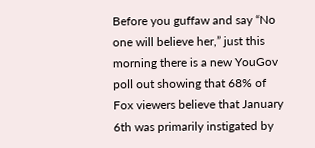Before you guffaw and say “No one will believe her,” just this morning there is a new YouGov poll out showing that 68% of Fox viewers believe that January 6th was primarily instigated by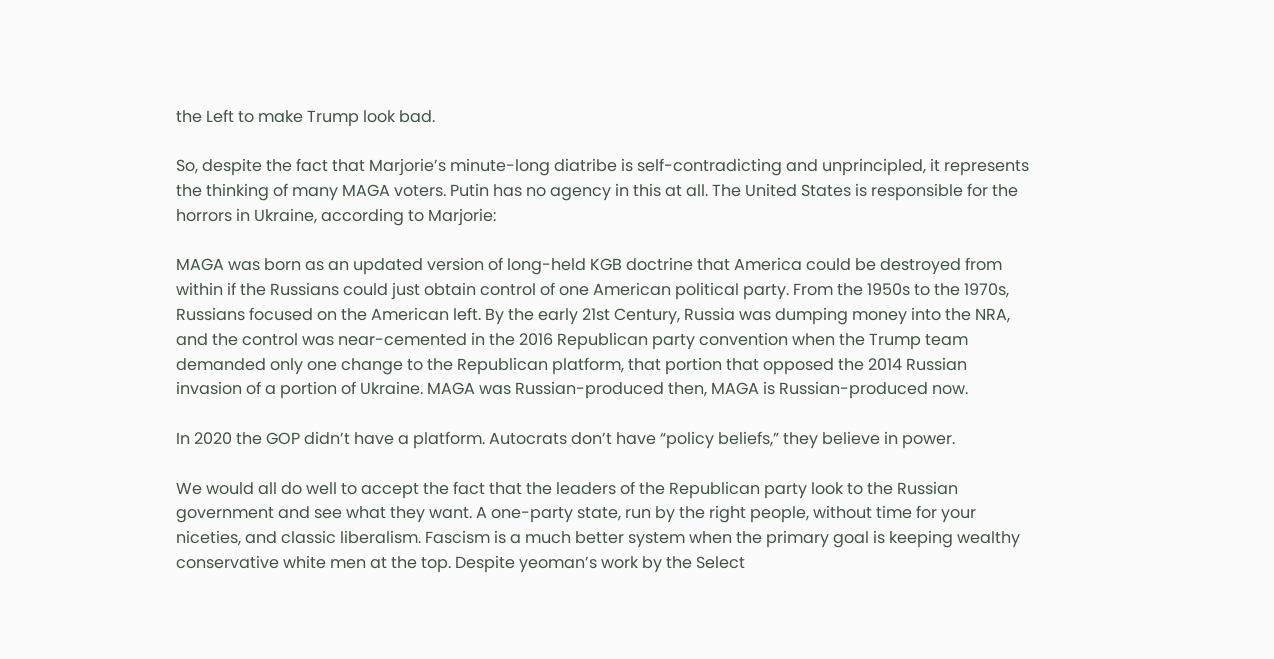the Left to make Trump look bad.

So, despite the fact that Marjorie’s minute-long diatribe is self-contradicting and unprincipled, it represents the thinking of many MAGA voters. Putin has no agency in this at all. The United States is responsible for the horrors in Ukraine, according to Marjorie:

MAGA was born as an updated version of long-held KGB doctrine that America could be destroyed from within if the Russians could just obtain control of one American political party. From the 1950s to the 1970s, Russians focused on the American left. By the early 21st Century, Russia was dumping money into the NRA, and the control was near-cemented in the 2016 Republican party convention when the Trump team demanded only one change to the Republican platform, that portion that opposed the 2014 Russian invasion of a portion of Ukraine. MAGA was Russian-produced then, MAGA is Russian-produced now.

In 2020 the GOP didn’t have a platform. Autocrats don’t have “policy beliefs,” they believe in power.

We would all do well to accept the fact that the leaders of the Republican party look to the Russian government and see what they want. A one-party state, run by the right people, without time for your niceties, and classic liberalism. Fascism is a much better system when the primary goal is keeping wealthy conservative white men at the top. Despite yeoman’s work by the Select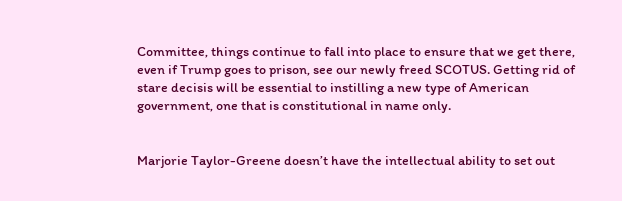Committee, things continue to fall into place to ensure that we get there, even if Trump goes to prison, see our newly freed SCOTUS. Getting rid of stare decisis will be essential to instilling a new type of American government, one that is constitutional in name only.


Marjorie Taylor-Greene doesn’t have the intellectual ability to set out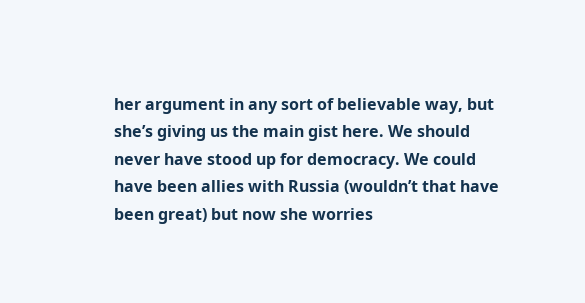her argument in any sort of believable way, but she’s giving us the main gist here. We should never have stood up for democracy. We could have been allies with Russia (wouldn’t that have been great) but now she worries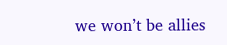we won’t be allies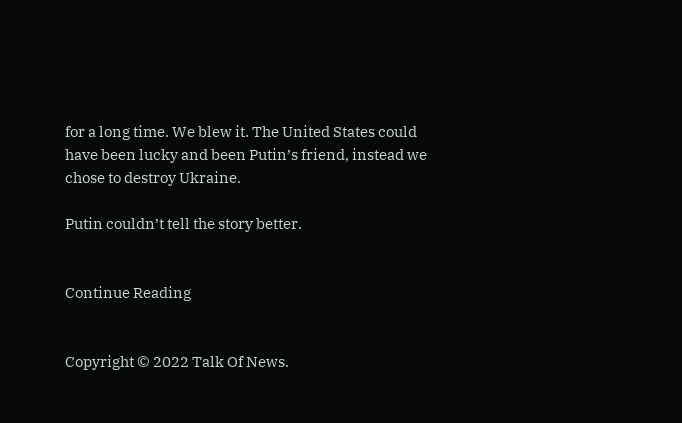for a long time. We blew it. The United States could have been lucky and been Putin’s friend, instead we chose to destroy Ukraine.

Putin couldn’t tell the story better.


Continue Reading


Copyright © 2022 Talk Of News.